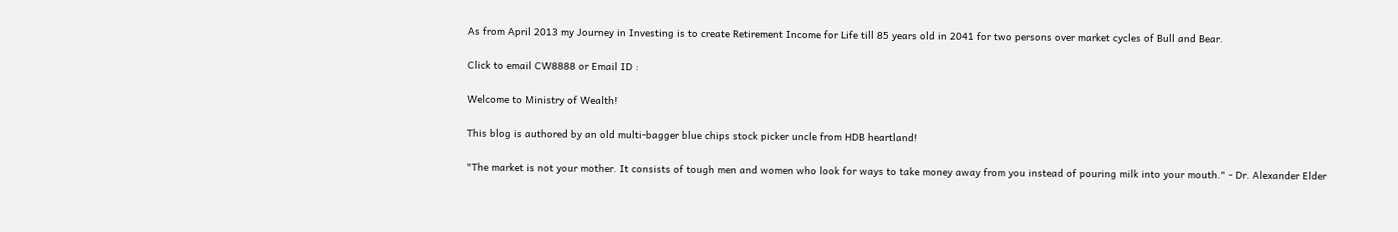As from April 2013 my Journey in Investing is to create Retirement Income for Life till 85 years old in 2041 for two persons over market cycles of Bull and Bear.

Click to email CW8888 or Email ID :

Welcome to Ministry of Wealth!

This blog is authored by an old multi-bagger blue chips stock picker uncle from HDB heartland!

"The market is not your mother. It consists of tough men and women who look for ways to take money away from you instead of pouring milk into your mouth." - Dr. Alexander Elder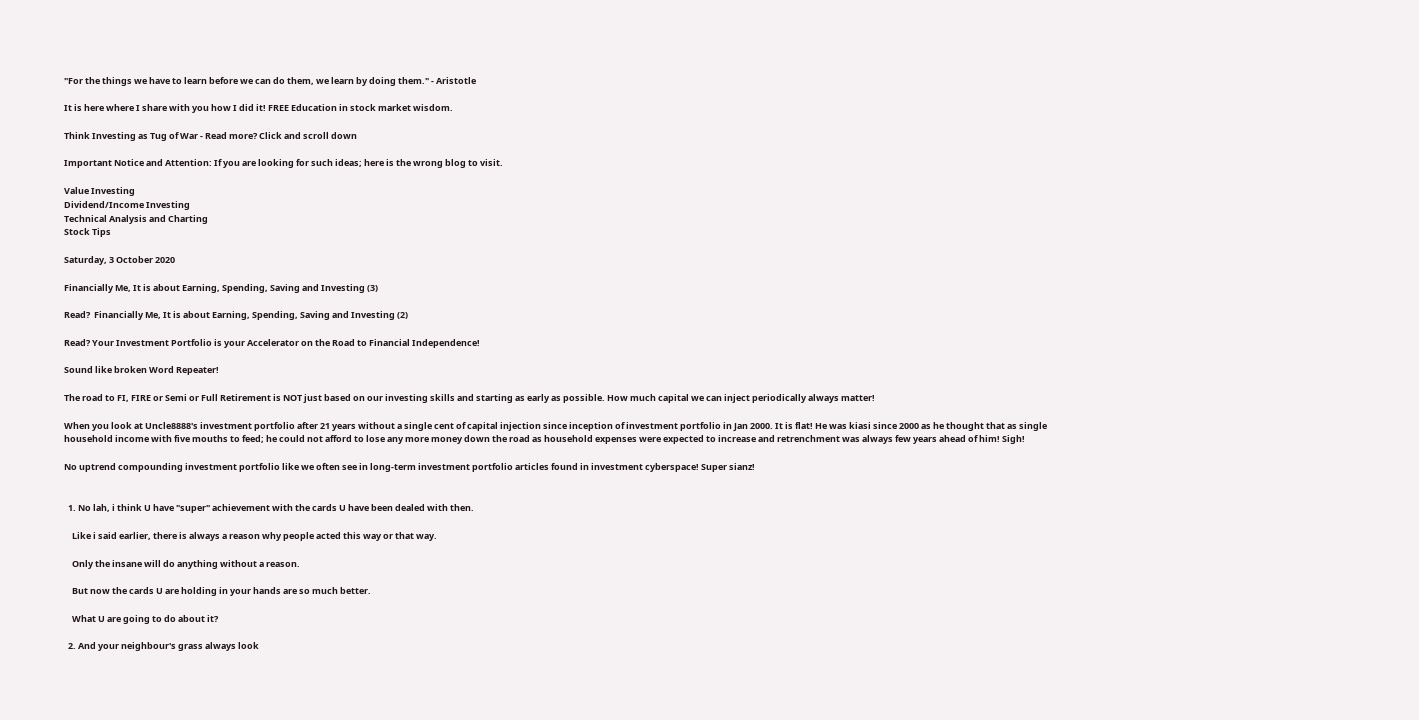"For the things we have to learn before we can do them, we learn by doing them." - Aristotle

It is here where I share with you how I did it! FREE Education in stock market wisdom.

Think Investing as Tug of War - Read more? Click and scroll down

Important Notice and Attention: If you are looking for such ideas; here is the wrong blog to visit.

Value Investing
Dividend/Income Investing
Technical Analysis and Charting
Stock Tips

Saturday, 3 October 2020

Financially Me, It is about Earning, Spending, Saving and Investing (3)

Read?  Financially Me, It is about Earning, Spending, Saving and Investing (2)

Read? Your Investment Portfolio is your Accelerator on the Road to Financial Independence!

Sound like broken Word Repeater!

The road to FI, FIRE or Semi or Full Retirement is NOT just based on our investing skills and starting as early as possible. How much capital we can inject periodically always matter!

When you look at Uncle8888's investment portfolio after 21 years without a single cent of capital injection since inception of investment portfolio in Jan 2000. It is flat! He was kiasi since 2000 as he thought that as single household income with five mouths to feed; he could not afford to lose any more money down the road as household expenses were expected to increase and retrenchment was always few years ahead of him! Sigh!

No uptrend compounding investment portfolio like we often see in long-term investment portfolio articles found in investment cyberspace! Super sianz!


  1. No lah, i think U have "super" achievement with the cards U have been dealed with then.

    Like i said earlier, there is always a reason why people acted this way or that way.

    Only the insane will do anything without a reason.

    But now the cards U are holding in your hands are so much better.

    What U are going to do about it?

  2. And your neighbour's grass always look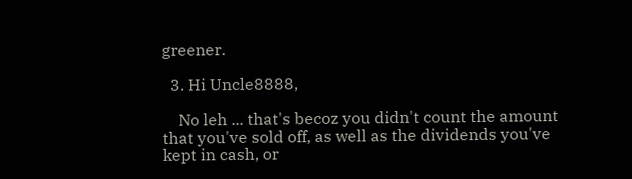greener.

  3. Hi Uncle8888,

    No leh ... that's becoz you didn't count the amount that you've sold off, as well as the dividends you've kept in cash, or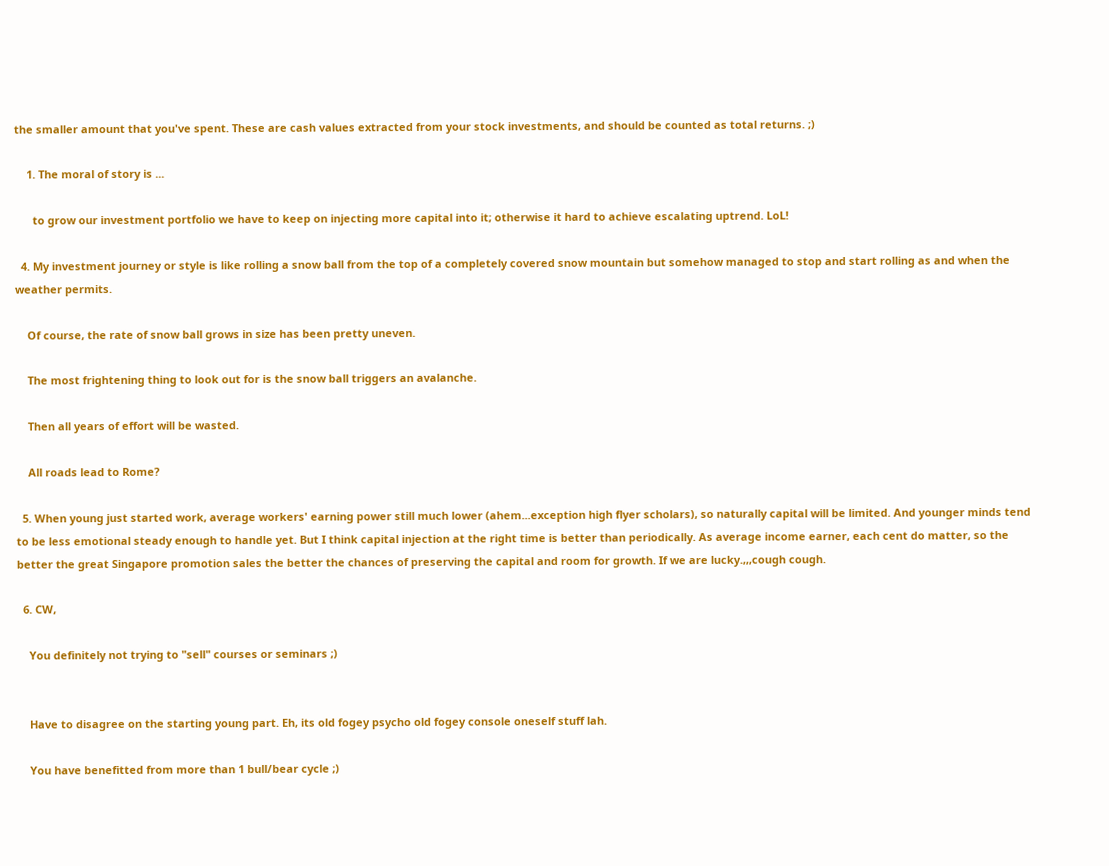the smaller amount that you've spent. These are cash values extracted from your stock investments, and should be counted as total returns. ;)

    1. The moral of story is ...

      to grow our investment portfolio we have to keep on injecting more capital into it; otherwise it hard to achieve escalating uptrend. LoL!

  4. My investment journey or style is like rolling a snow ball from the top of a completely covered snow mountain but somehow managed to stop and start rolling as and when the weather permits.

    Of course, the rate of snow ball grows in size has been pretty uneven.

    The most frightening thing to look out for is the snow ball triggers an avalanche.

    Then all years of effort will be wasted.

    All roads lead to Rome?

  5. When young just started work, average workers' earning power still much lower (ahem...exception high flyer scholars), so naturally capital will be limited. And younger minds tend to be less emotional steady enough to handle yet. But I think capital injection at the right time is better than periodically. As average income earner, each cent do matter, so the better the great Singapore promotion sales the better the chances of preserving the capital and room for growth. If we are lucky.,,,cough cough.

  6. CW,

    You definitely not trying to "sell" courses or seminars ;)


    Have to disagree on the starting young part. Eh, its old fogey psycho old fogey console oneself stuff lah.

    You have benefitted from more than 1 bull/bear cycle ;)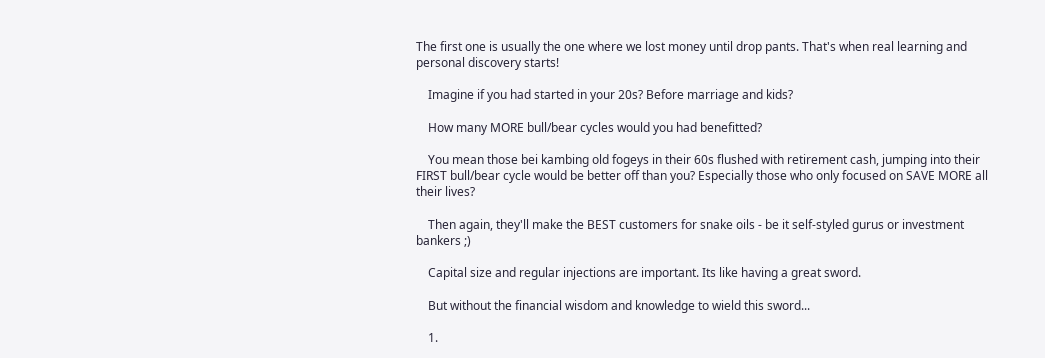The first one is usually the one where we lost money until drop pants. That's when real learning and personal discovery starts!

    Imagine if you had started in your 20s? Before marriage and kids?

    How many MORE bull/bear cycles would you had benefitted?

    You mean those bei kambing old fogeys in their 60s flushed with retirement cash, jumping into their FIRST bull/bear cycle would be better off than you? Especially those who only focused on SAVE MORE all their lives?

    Then again, they'll make the BEST customers for snake oils - be it self-styled gurus or investment bankers ;)

    Capital size and regular injections are important. Its like having a great sword.

    But without the financial wisdom and knowledge to wield this sword...

    1.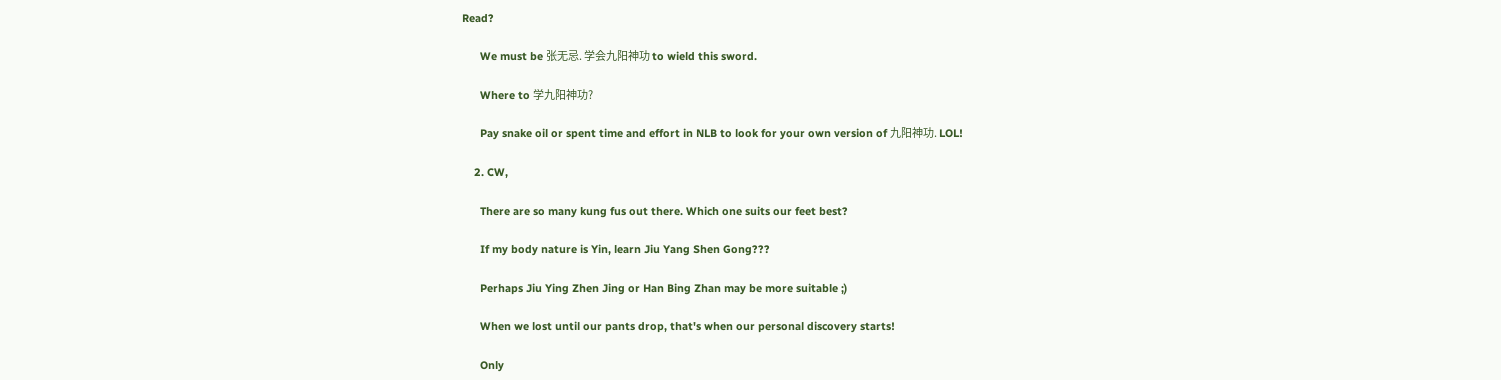Read?

      We must be 张无忌. 学会九阳神功 to wield this sword.

      Where to 学九阳神功?

      Pay snake oil or spent time and effort in NLB to look for your own version of 九阳神功. LOL!

    2. CW,

      There are so many kung fus out there. Which one suits our feet best?

      If my body nature is Yin, learn Jiu Yang Shen Gong???

      Perhaps Jiu Ying Zhen Jing or Han Bing Zhan may be more suitable ;)

      When we lost until our pants drop, that's when our personal discovery starts!

      Only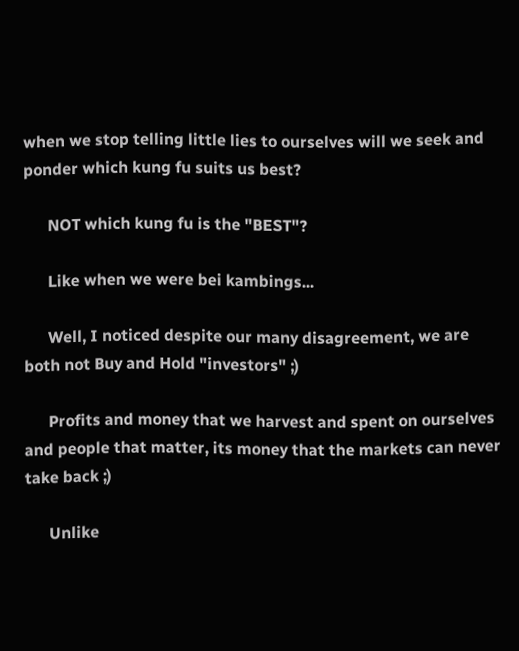when we stop telling little lies to ourselves will we seek and ponder which kung fu suits us best?

      NOT which kung fu is the "BEST"?

      Like when we were bei kambings...

      Well, I noticed despite our many disagreement, we are both not Buy and Hold "investors" ;)

      Profits and money that we harvest and spent on ourselves and people that matter, its money that the markets can never take back ;)

      Unlike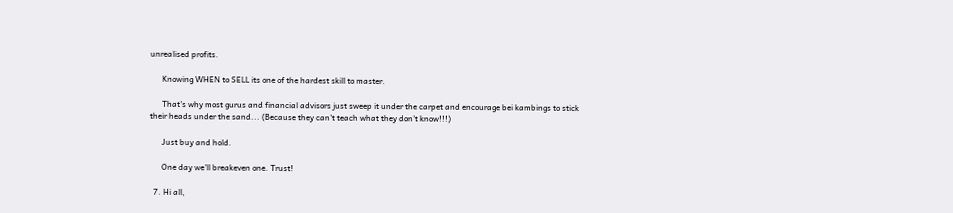unrealised profits.

      Knowing WHEN to SELL its one of the hardest skill to master.

      That's why most gurus and financial advisors just sweep it under the carpet and encourage bei kambings to stick their heads under the sand... (Because they can't teach what they don't know!!!)

      Just buy and hold.

      One day we'll breakeven one. Trust!

  7. Hi all,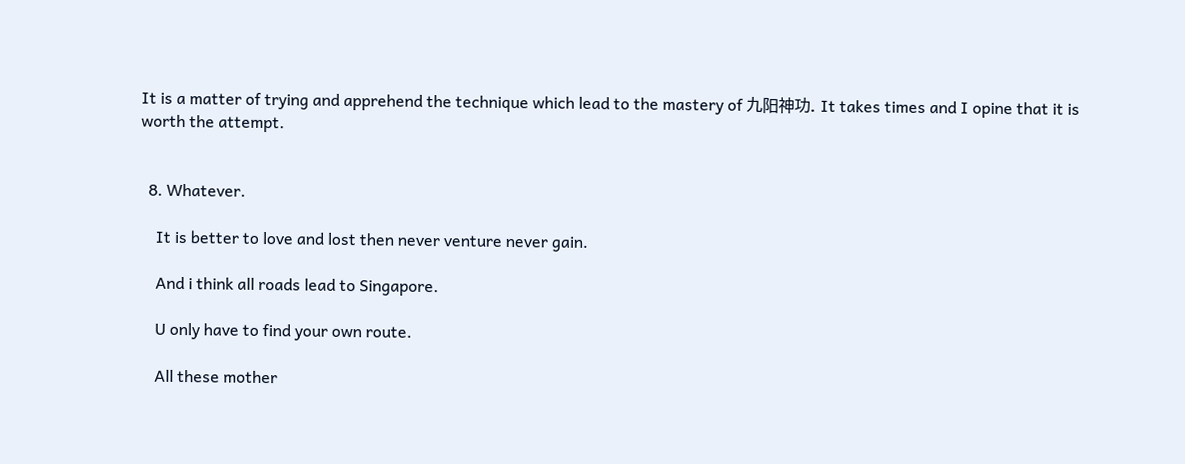It is a matter of trying and apprehend the technique which lead to the mastery of 九阳神功. It takes times and I opine that it is worth the attempt.


  8. Whatever.

    It is better to love and lost then never venture never gain.

    And i think all roads lead to Singapore.

    U only have to find your own route.

    All these mother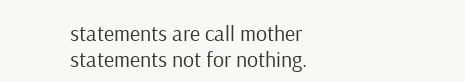statements are call mother statements not for nothing.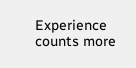Experience counts more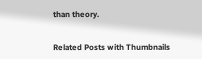than theory.


Related Posts with Thumbnails